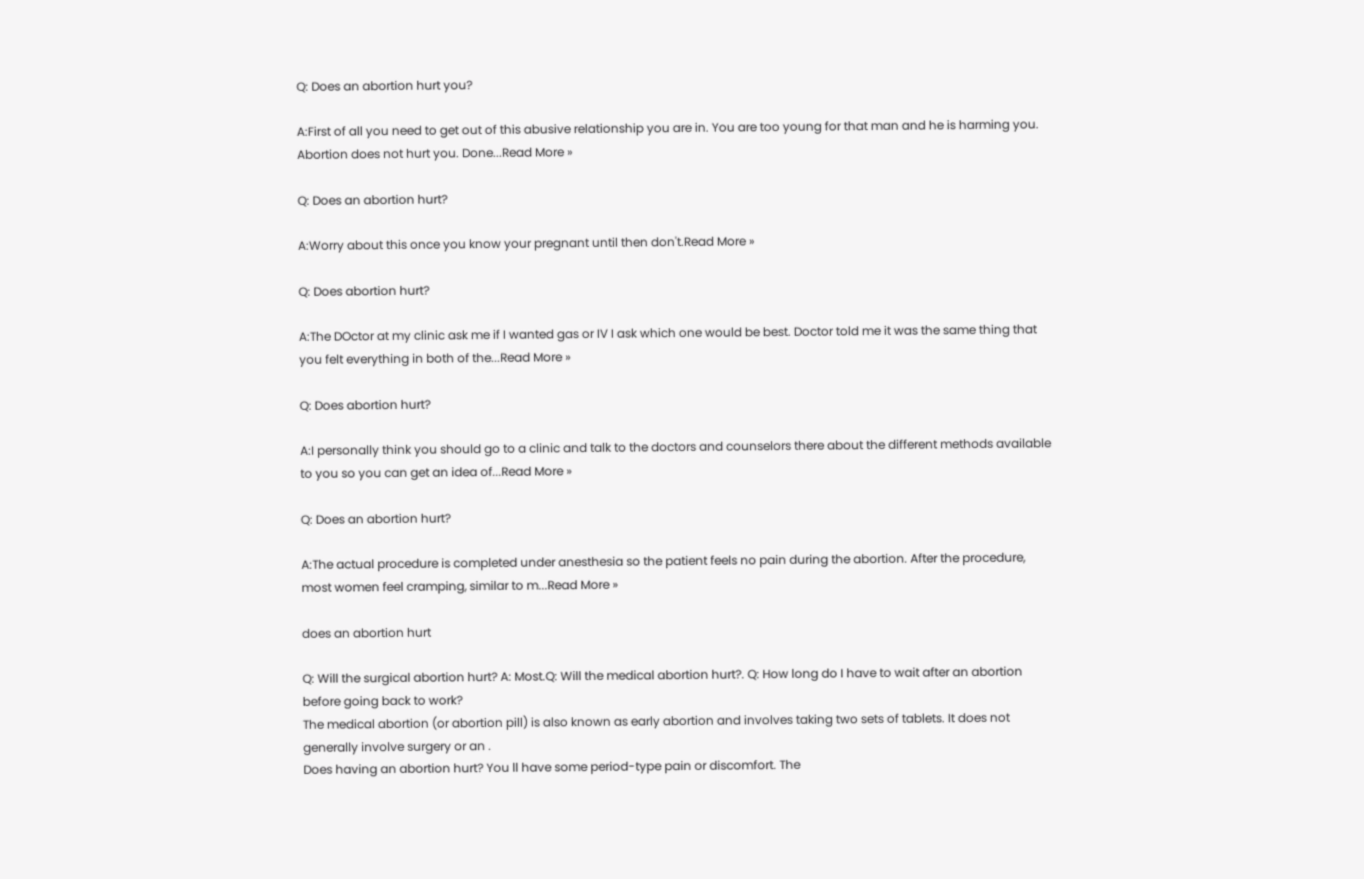Q: Does an abortion hurt you?

A:First of all you need to get out of this abusive relationship you are in. You are too young for that man and he is harming you. Abortion does not hurt you. Done...Read More »

Q: Does an abortion hurt?

A:Worry about this once you know your pregnant until then don't.Read More »

Q: Does abortion hurt?

A:The DOctor at my clinic ask me if I wanted gas or IV I ask which one would be best. Doctor told me it was the same thing that you felt everything in both of the...Read More »

Q: Does abortion hurt?

A:I personally think you should go to a clinic and talk to the doctors and counselors there about the different methods available to you so you can get an idea of...Read More »

Q: Does an abortion hurt?

A:The actual procedure is completed under anesthesia so the patient feels no pain during the abortion. After the procedure, most women feel cramping, similar to m...Read More »

does an abortion hurt

Q: Will the surgical abortion hurt? A: Most.Q: Will the medical abortion hurt?. Q: How long do I have to wait after an abortion before going back to work?
The medical abortion (or abortion pill) is also known as early abortion and involves taking two sets of tablets. It does not generally involve surgery or an .
Does having an abortion hurt? You ll have some period-type pain or discomfort. The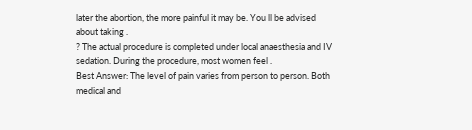later the abortion, the more painful it may be. You ll be advised about taking .
? The actual procedure is completed under local anaesthesia and IV sedation. During the procedure, most women feel .
Best Answer: The level of pain varies from person to person. Both medical and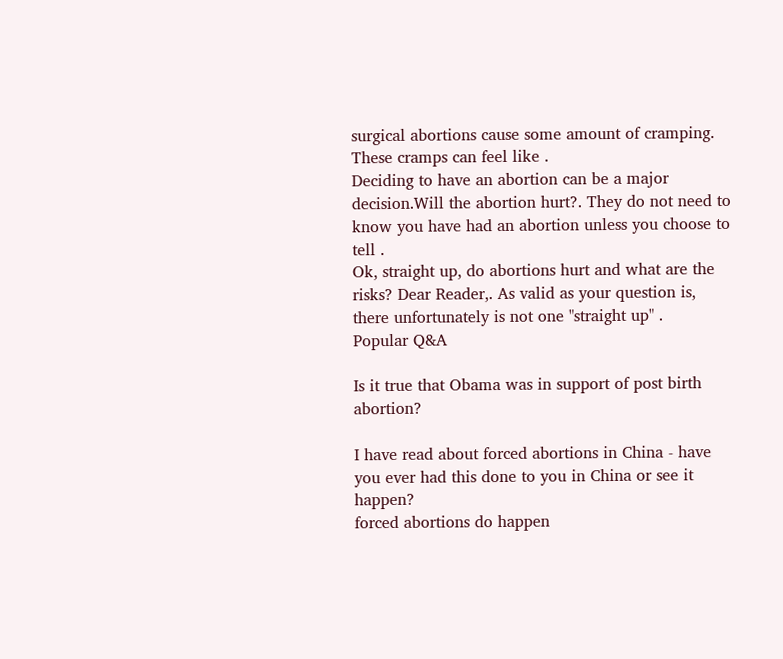surgical abortions cause some amount of cramping. These cramps can feel like .
Deciding to have an abortion can be a major decision.Will the abortion hurt?. They do not need to know you have had an abortion unless you choose to tell .
Ok, straight up, do abortions hurt and what are the risks? Dear Reader,. As valid as your question is, there unfortunately is not one "straight up" .
Popular Q&A

Is it true that Obama was in support of post birth abortion?

I have read about forced abortions in China - have you ever had this done to you in China or see it happen?
forced abortions do happen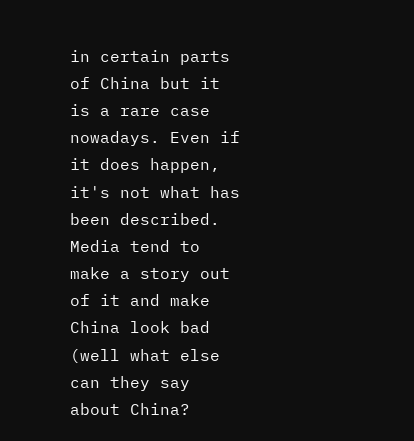in certain parts of China but it is a rare case nowadays. Even if it does happen, it's not what has been described. Media tend to make a story out of it and make China look bad (well what else can they say about China?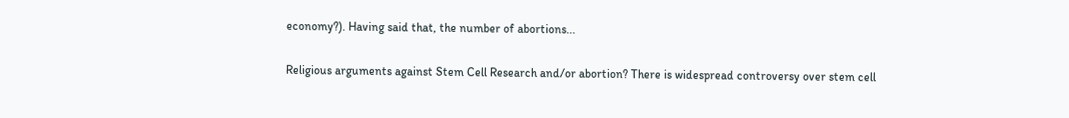economy?). Having said that, the number of abortions...

Religious arguments against Stem Cell Research and/or abortion? There is widespread controversy over stem cell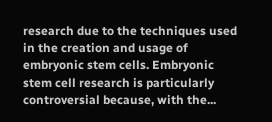research due to the techniques used in the creation and usage of embryonic stem cells. Embryonic stem cell research is particularly controversial because, with the...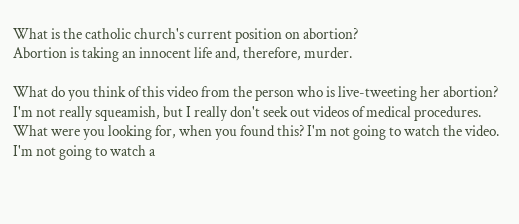What is the catholic church's current position on abortion?
Abortion is taking an innocent life and, therefore, murder.

What do you think of this video from the person who is live-tweeting her abortion?
I'm not really squeamish, but I really don't seek out videos of medical procedures. What were you looking for, when you found this? I'm not going to watch the video. I'm not going to watch a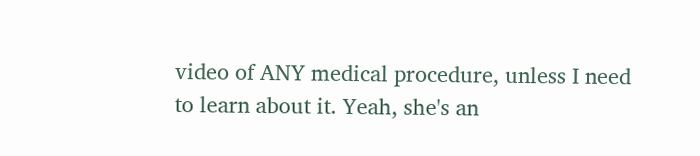video of ANY medical procedure, unless I need to learn about it. Yeah, she's an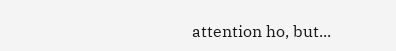attention ho, but...